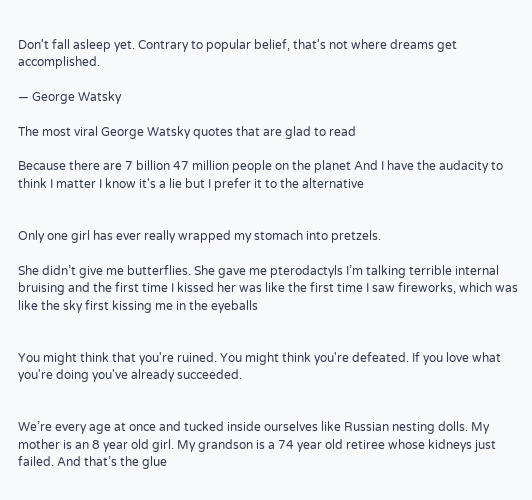Don't fall asleep yet. Contrary to popular belief, that's not where dreams get accomplished.

— George Watsky

The most viral George Watsky quotes that are glad to read

Because there are 7 billion 47 million people on the planet And I have the audacity to think I matter I know it's a lie but I prefer it to the alternative


Only one girl has ever really wrapped my stomach into pretzels.

She didn’t give me butterflies. She gave me pterodactyls I’m talking terrible internal bruising and the first time I kissed her was like the first time I saw fireworks, which was like the sky first kissing me in the eyeballs


You might think that you're ruined. You might think you're defeated. If you love what you're doing you've already succeeded.


We’re every age at once and tucked inside ourselves like Russian nesting dolls. My mother is an 8 year old girl. My grandson is a 74 year old retiree whose kidneys just failed. And that’s the glue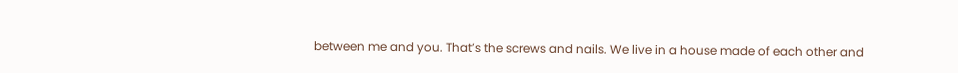between me and you. That’s the screws and nails. We live in a house made of each other and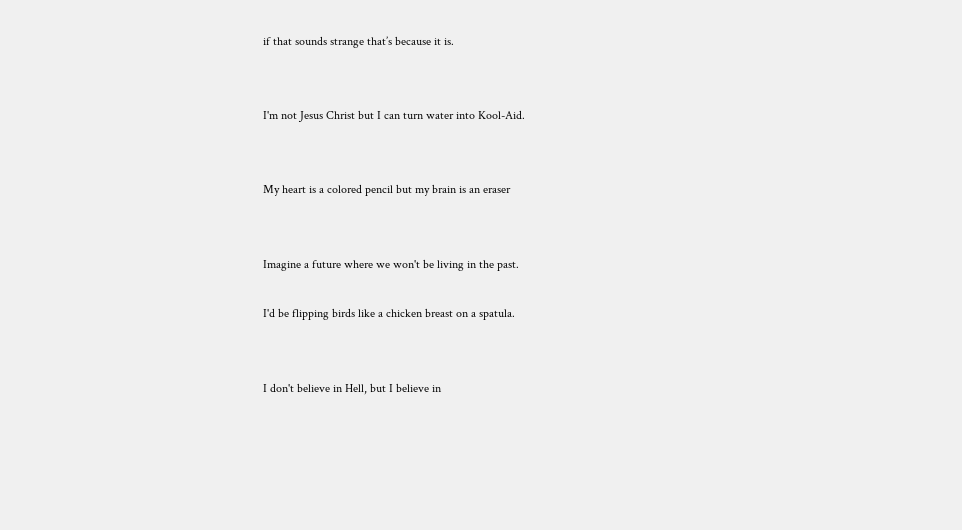if that sounds strange that’s because it is.


I'm not Jesus Christ but I can turn water into Kool-Aid.


My heart is a colored pencil but my brain is an eraser


Imagine a future where we won't be living in the past.

I'd be flipping birds like a chicken breast on a spatula.


I don't believe in Hell, but I believe in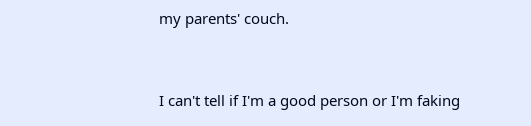my parents' couch.


I can't tell if I'm a good person or I'm faking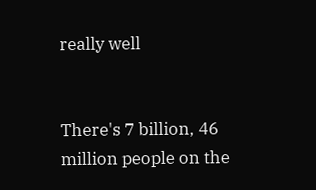really well


There's 7 billion, 46 million people on the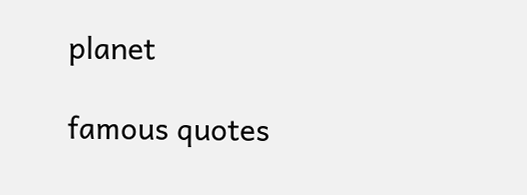planet

famous quotes